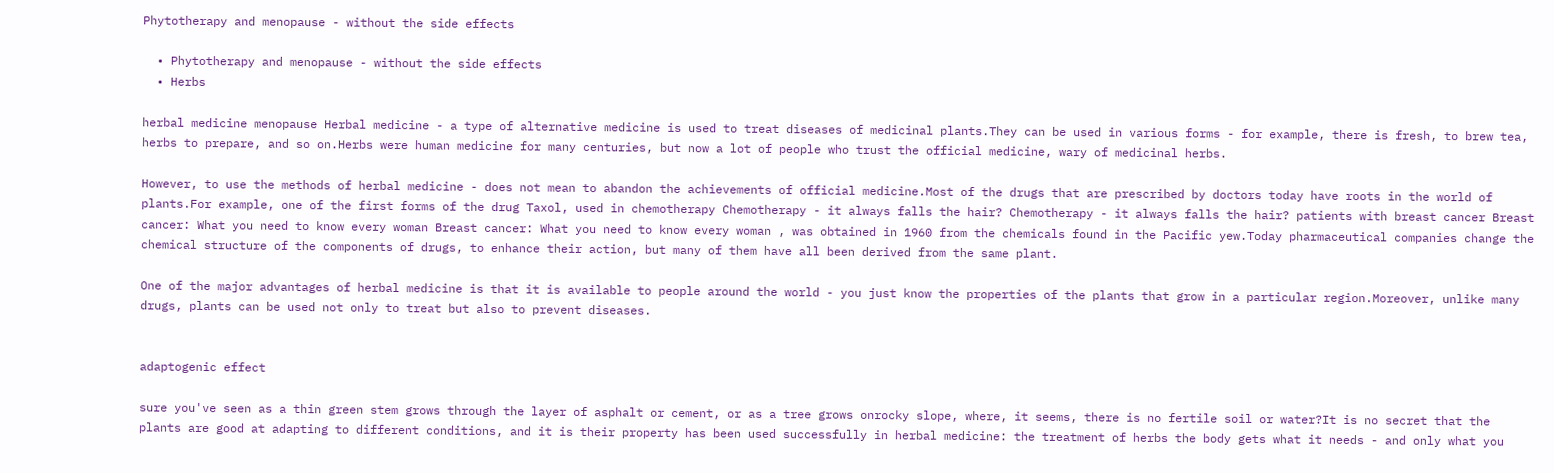Phytotherapy and menopause - without the side effects

  • Phytotherapy and menopause - without the side effects
  • Herbs

herbal medicine menopause Herbal medicine - a type of alternative medicine is used to treat diseases of medicinal plants.They can be used in various forms - for example, there is fresh, to brew tea, herbs to prepare, and so on.Herbs were human medicine for many centuries, but now a lot of people who trust the official medicine, wary of medicinal herbs.

However, to use the methods of herbal medicine - does not mean to abandon the achievements of official medicine.Most of the drugs that are prescribed by doctors today have roots in the world of plants.For example, one of the first forms of the drug Taxol, used in chemotherapy Chemotherapy - it always falls the hair? Chemotherapy - it always falls the hair? patients with breast cancer Breast cancer: What you need to know every woman Breast cancer: What you need to know every woman , was obtained in 1960 from the chemicals found in the Pacific yew.Today pharmaceutical companies change the chemical structure of the components of drugs, to enhance their action, but many of them have all been derived from the same plant.

One of the major advantages of herbal medicine is that it is available to people around the world - you just know the properties of the plants that grow in a particular region.Moreover, unlike many drugs, plants can be used not only to treat but also to prevent diseases.


adaptogenic effect

sure you've seen as a thin green stem grows through the layer of asphalt or cement, or as a tree grows onrocky slope, where, it seems, there is no fertile soil or water?It is no secret that the plants are good at adapting to different conditions, and it is their property has been used successfully in herbal medicine: the treatment of herbs the body gets what it needs - and only what you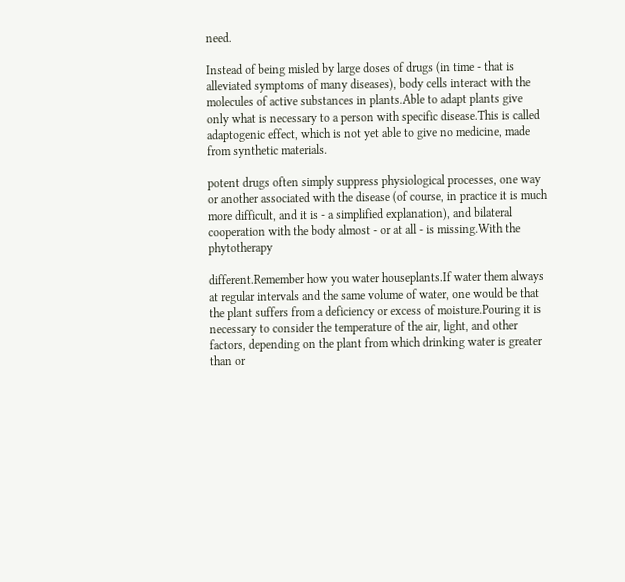need.

Instead of being misled by large doses of drugs (in time - that is alleviated symptoms of many diseases), body cells interact with the molecules of active substances in plants.Able to adapt plants give only what is necessary to a person with specific disease.This is called adaptogenic effect, which is not yet able to give no medicine, made from synthetic materials.

potent drugs often simply suppress physiological processes, one way or another associated with the disease (of course, in practice it is much more difficult, and it is - a simplified explanation), and bilateral cooperation with the body almost - or at all - is missing.With the phytotherapy

different.Remember how you water houseplants.If water them always at regular intervals and the same volume of water, one would be that the plant suffers from a deficiency or excess of moisture.Pouring it is necessary to consider the temperature of the air, light, and other factors, depending on the plant from which drinking water is greater than or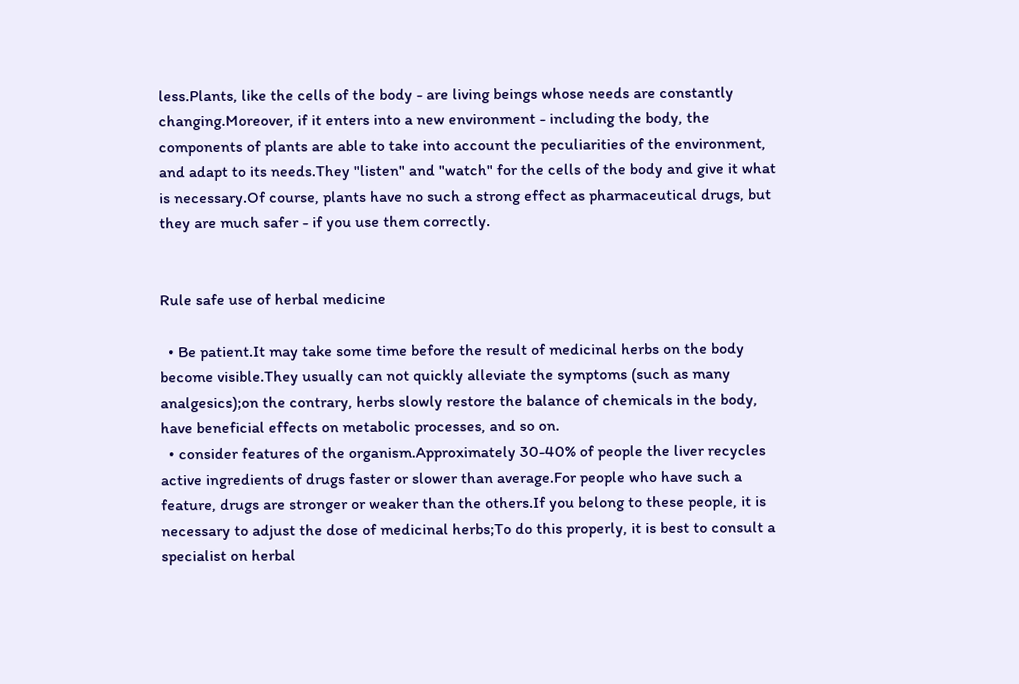less.Plants, like the cells of the body - are living beings whose needs are constantly changing.Moreover, if it enters into a new environment - including the body, the components of plants are able to take into account the peculiarities of the environment, and adapt to its needs.They "listen" and "watch" for the cells of the body and give it what is necessary.Of course, plants have no such a strong effect as pharmaceutical drugs, but they are much safer - if you use them correctly.


Rule safe use of herbal medicine

  • Be patient.It may take some time before the result of medicinal herbs on the body become visible.They usually can not quickly alleviate the symptoms (such as many analgesics);on the contrary, herbs slowly restore the balance of chemicals in the body, have beneficial effects on metabolic processes, and so on.
  • consider features of the organism.Approximately 30-40% of people the liver recycles active ingredients of drugs faster or slower than average.For people who have such a feature, drugs are stronger or weaker than the others.If you belong to these people, it is necessary to adjust the dose of medicinal herbs;To do this properly, it is best to consult a specialist on herbal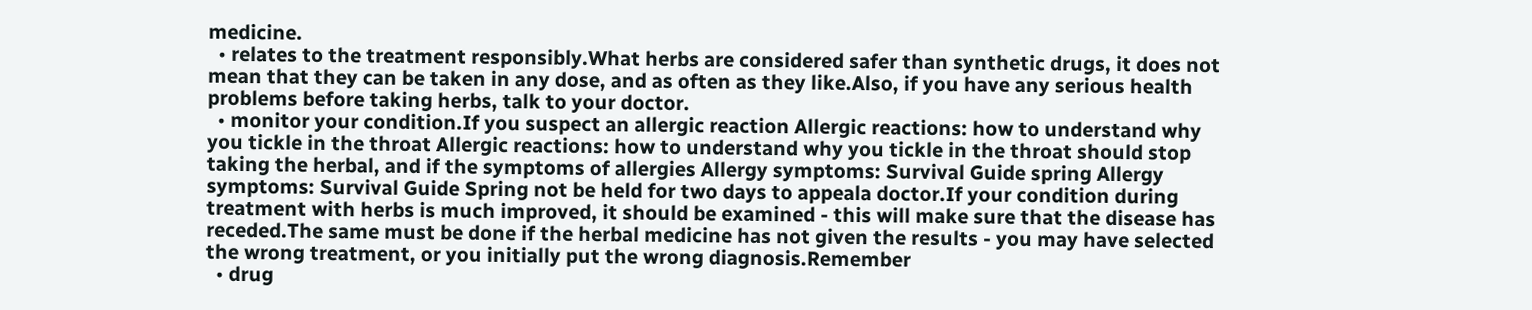medicine.
  • relates to the treatment responsibly.What herbs are considered safer than synthetic drugs, it does not mean that they can be taken in any dose, and as often as they like.Also, if you have any serious health problems before taking herbs, talk to your doctor.
  • monitor your condition.If you suspect an allergic reaction Allergic reactions: how to understand why you tickle in the throat Allergic reactions: how to understand why you tickle in the throat should stop taking the herbal, and if the symptoms of allergies Allergy symptoms: Survival Guide spring Allergy symptoms: Survival Guide Spring not be held for two days to appeala doctor.If your condition during treatment with herbs is much improved, it should be examined - this will make sure that the disease has receded.The same must be done if the herbal medicine has not given the results - you may have selected the wrong treatment, or you initially put the wrong diagnosis.Remember
  • drug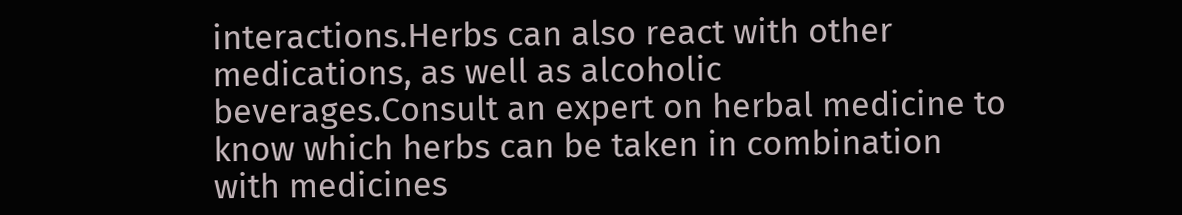interactions.Herbs can also react with other medications, as well as alcoholic beverages.Consult an expert on herbal medicine to know which herbs can be taken in combination with medicines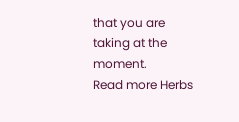that you are taking at the moment.
Read more Herbs